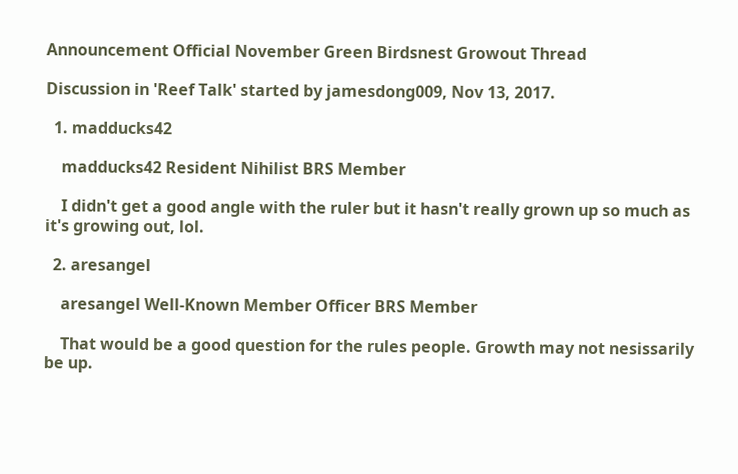Announcement Official November Green Birdsnest Growout Thread

Discussion in 'Reef Talk' started by jamesdong009, Nov 13, 2017.

  1. madducks42

    madducks42 Resident Nihilist BRS Member

    I didn't get a good angle with the ruler but it hasn't really grown up so much as it's growing out, lol.

  2. aresangel

    aresangel Well-Known Member Officer BRS Member

    That would be a good question for the rules people. Growth may not nesissarily be up.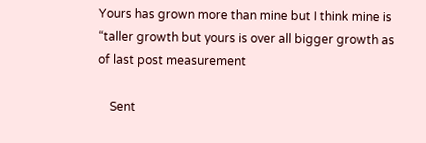Yours has grown more than mine but I think mine is “taller growth but yours is over all bigger growth as of last post measurement

    Sent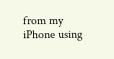from my iPhone using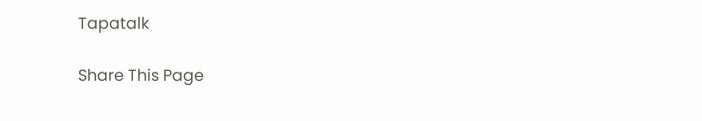Tapatalk

Share This Page